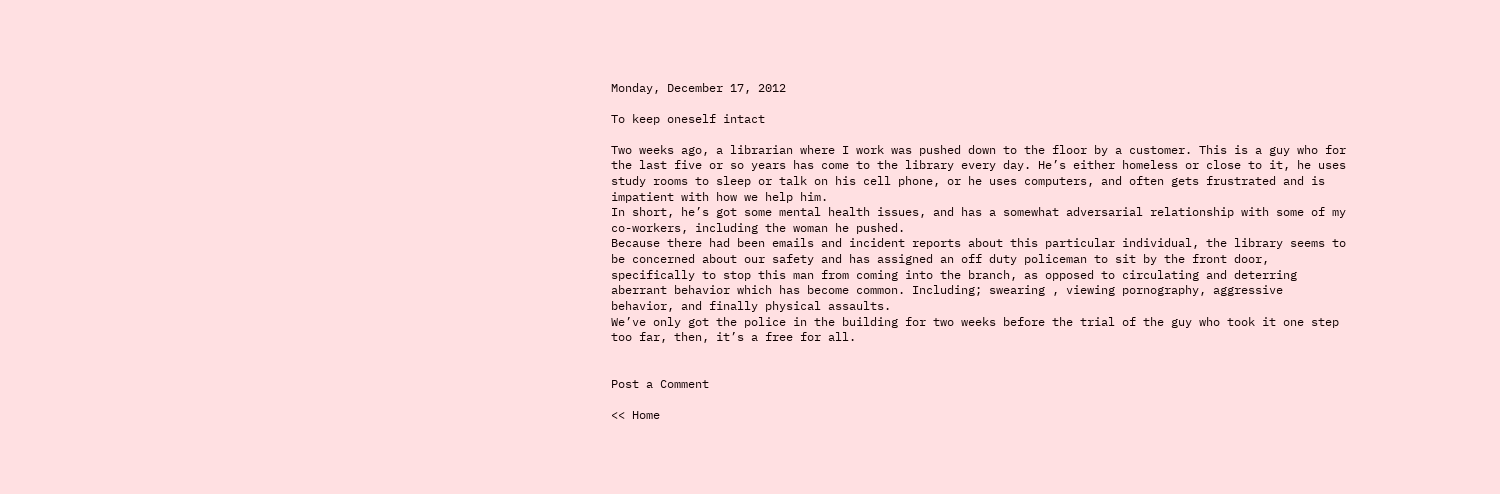Monday, December 17, 2012

To keep oneself intact

Two weeks ago, a librarian where I work was pushed down to the floor by a customer. This is a guy who for the last five or so years has come to the library every day. He’s either homeless or close to it, he uses study rooms to sleep or talk on his cell phone, or he uses computers, and often gets frustrated and is impatient with how we help him.
In short, he’s got some mental health issues, and has a somewhat adversarial relationship with some of my co-workers, including the woman he pushed.
Because there had been emails and incident reports about this particular individual, the library seems to be concerned about our safety and has assigned an off duty policeman to sit by the front door, specifically to stop this man from coming into the branch, as opposed to circulating and deterring aberrant behavior which has become common. Including; swearing , viewing pornography, aggressive behavior, and finally physical assaults.
We’ve only got the police in the building for two weeks before the trial of the guy who took it one step too far, then, it’s a free for all.


Post a Comment

<< Home